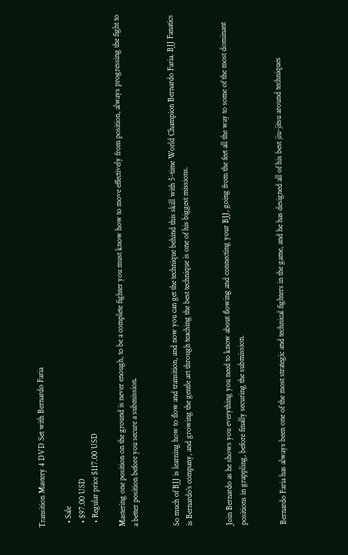Transition Mastery 4 DVD Set with Bernardo Faria

  • Sale
  • $97.00 USD
  • Regular price $117.00 USD

Mastering one position on the ground is never enough, to be a complete fighter you must know how to move effectively from position, always progressing the fight to a better position before you secure a submission.


So much of BJJ is learning how to flow and transition, and now you can get the technique behind this skill with 5-time World Champion Bernardo Faria. BJJ Fanatics is Bernardo’s company, and growing the gentle art through teaching the best technique is one of his biggest missions.


Join Bernardo as he shows you everything you need to know about flowing and connecting your BJJ, going from the feet all the way to some of the most dominant positions in grappling, before finally securing the submission.


Bernardo Faria has always been one of the most strategic and technical fighters in the game, and he has designed all of his best jiu-jitsu around techniques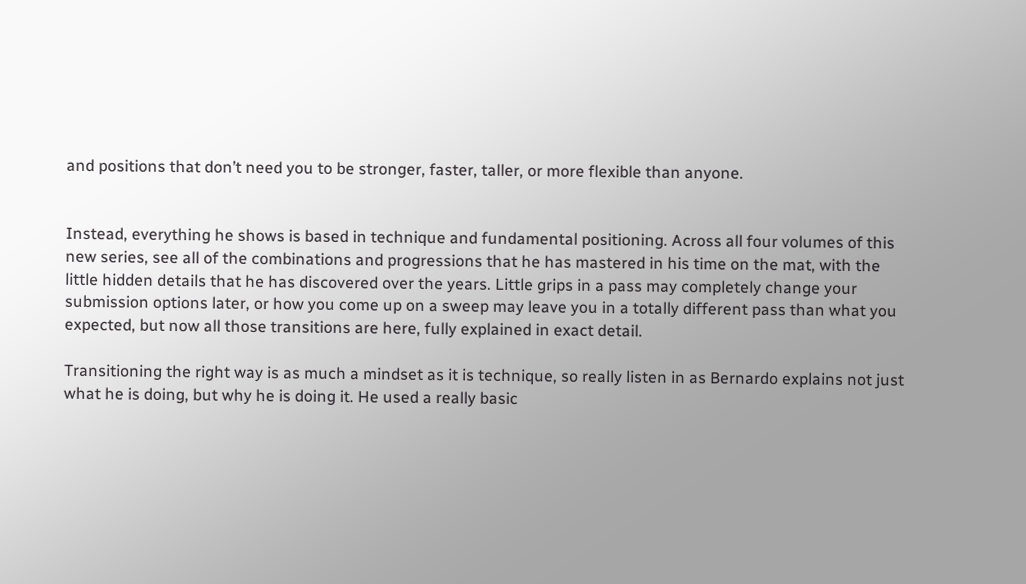and positions that don’t need you to be stronger, faster, taller, or more flexible than anyone.


Instead, everything he shows is based in technique and fundamental positioning. Across all four volumes of this new series, see all of the combinations and progressions that he has mastered in his time on the mat, with the little hidden details that he has discovered over the years. Little grips in a pass may completely change your submission options later, or how you come up on a sweep may leave you in a totally different pass than what you expected, but now all those transitions are here, fully explained in exact detail.

Transitioning the right way is as much a mindset as it is technique, so really listen in as Bernardo explains not just what he is doing, but why he is doing it. He used a really basic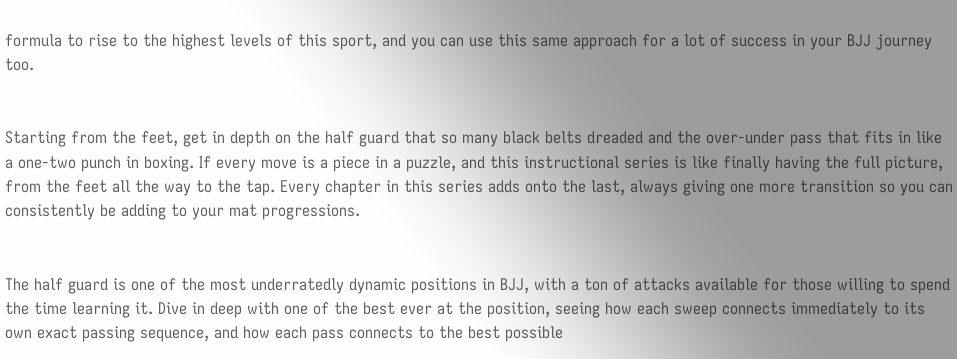formula to rise to the highest levels of this sport, and you can use this same approach for a lot of success in your BJJ journey too.


Starting from the feet, get in depth on the half guard that so many black belts dreaded and the over-under pass that fits in like a one-two punch in boxing. If every move is a piece in a puzzle, and this instructional series is like finally having the full picture, from the feet all the way to the tap. Every chapter in this series adds onto the last, always giving one more transition so you can consistently be adding to your mat progressions.


The half guard is one of the most underratedly dynamic positions in BJJ, with a ton of attacks available for those willing to spend the time learning it. Dive in deep with one of the best ever at the position, seeing how each sweep connects immediately to its own exact passing sequence, and how each pass connects to the best possible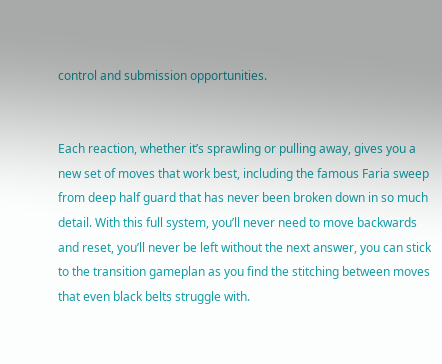control and submission opportunities.


Each reaction, whether it’s sprawling or pulling away, gives you a new set of moves that work best, including the famous Faria sweep from deep half guard that has never been broken down in so much detail. With this full system, you’ll never need to move backwards and reset, you’ll never be left without the next answer, you can stick to the transition gameplan as you find the stitching between moves that even black belts struggle with.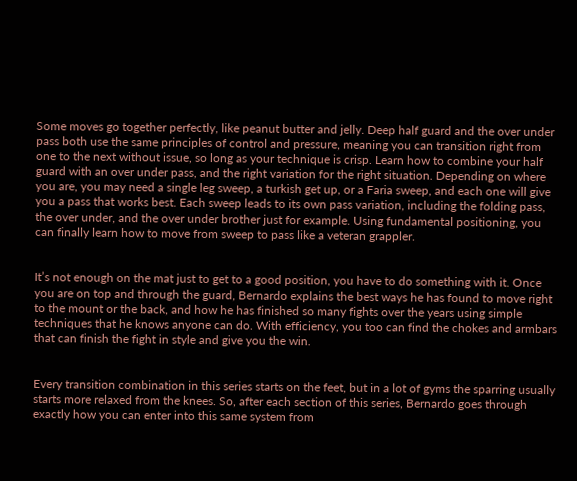Some moves go together perfectly, like peanut butter and jelly. Deep half guard and the over under pass both use the same principles of control and pressure, meaning you can transition right from one to the next without issue, so long as your technique is crisp. Learn how to combine your half guard with an over under pass, and the right variation for the right situation. Depending on where you are, you may need a single leg sweep, a turkish get up, or a Faria sweep, and each one will give you a pass that works best. Each sweep leads to its own pass variation, including the folding pass, the over under, and the over under brother just for example. Using fundamental positioning, you can finally learn how to move from sweep to pass like a veteran grappler.


It’s not enough on the mat just to get to a good position, you have to do something with it. Once you are on top and through the guard, Bernardo explains the best ways he has found to move right to the mount or the back, and how he has finished so many fights over the years using simple techniques that he knows anyone can do. With efficiency, you too can find the chokes and armbars that can finish the fight in style and give you the win.


Every transition combination in this series starts on the feet, but in a lot of gyms the sparring usually starts more relaxed from the knees. So, after each section of this series, Bernardo goes through exactly how you can enter into this same system from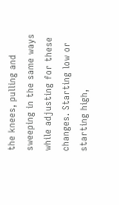the knees, pulling and sweeping in the same ways while adjusting for these changes. Starting low or starting high,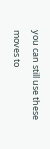you can still use these moves to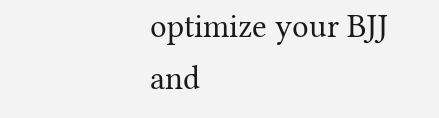optimize your BJJ and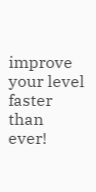improve your level faster than ever!